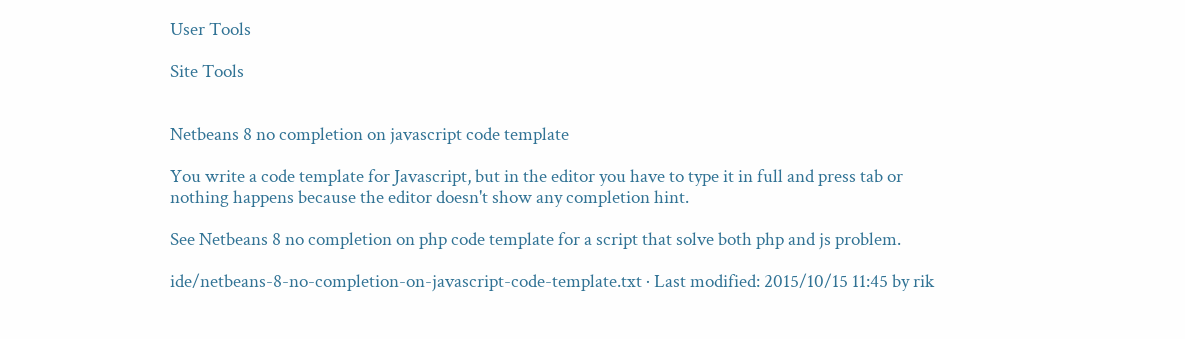User Tools

Site Tools


Netbeans 8 no completion on javascript code template

You write a code template for Javascript, but in the editor you have to type it in full and press tab or nothing happens because the editor doesn't show any completion hint.

See Netbeans 8 no completion on php code template for a script that solve both php and js problem.

ide/netbeans-8-no-completion-on-javascript-code-template.txt · Last modified: 2015/10/15 11:45 by rik